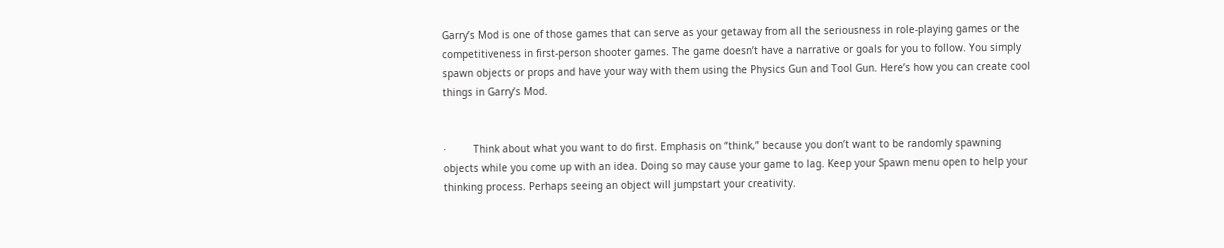Garry’s Mod is one of those games that can serve as your getaway from all the seriousness in role-playing games or the competitiveness in first-person shooter games. The game doesn’t have a narrative or goals for you to follow. You simply spawn objects or props and have your way with them using the Physics Gun and Tool Gun. Here’s how you can create cool things in Garry’s Mod.


·         Think about what you want to do first. Emphasis on “think,” because you don’t want to be randomly spawning objects while you come up with an idea. Doing so may cause your game to lag. Keep your Spawn menu open to help your thinking process. Perhaps seeing an object will jumpstart your creativity.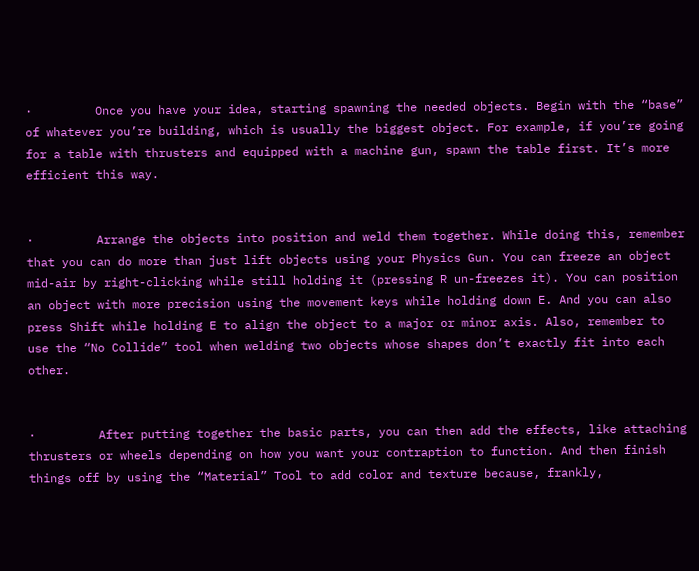·         Once you have your idea, starting spawning the needed objects. Begin with the “base” of whatever you’re building, which is usually the biggest object. For example, if you’re going for a table with thrusters and equipped with a machine gun, spawn the table first. It’s more efficient this way.


·         Arrange the objects into position and weld them together. While doing this, remember that you can do more than just lift objects using your Physics Gun. You can freeze an object mid-air by right-clicking while still holding it (pressing R un-freezes it). You can position an object with more precision using the movement keys while holding down E. And you can also press Shift while holding E to align the object to a major or minor axis. Also, remember to use the “No Collide” tool when welding two objects whose shapes don’t exactly fit into each other.


·         After putting together the basic parts, you can then add the effects, like attaching thrusters or wheels depending on how you want your contraption to function. And then finish things off by using the “Material” Tool to add color and texture because, frankly,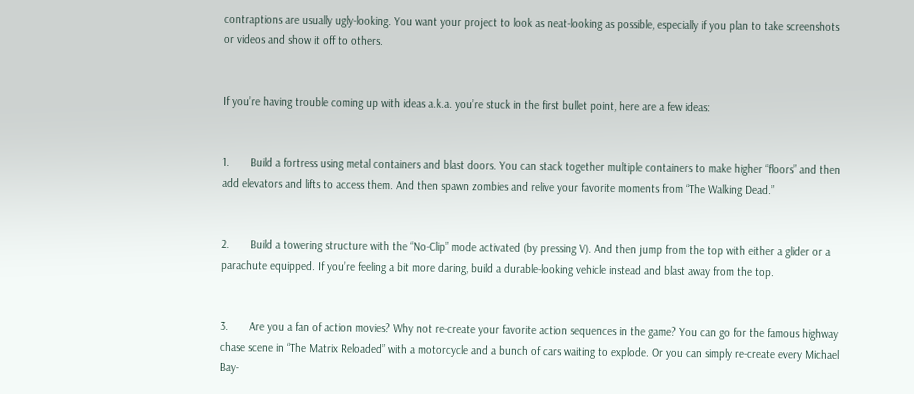contraptions are usually ugly-looking. You want your project to look as neat-looking as possible, especially if you plan to take screenshots or videos and show it off to others.


If you’re having trouble coming up with ideas a.k.a. you’re stuck in the first bullet point, here are a few ideas:


1.       Build a fortress using metal containers and blast doors. You can stack together multiple containers to make higher “floors” and then add elevators and lifts to access them. And then spawn zombies and relive your favorite moments from “The Walking Dead.”


2.       Build a towering structure with the “No-Clip” mode activated (by pressing V). And then jump from the top with either a glider or a parachute equipped. If you’re feeling a bit more daring, build a durable-looking vehicle instead and blast away from the top.


3.       Are you a fan of action movies? Why not re-create your favorite action sequences in the game? You can go for the famous highway chase scene in “The Matrix Reloaded” with a motorcycle and a bunch of cars waiting to explode. Or you can simply re-create every Michael Bay-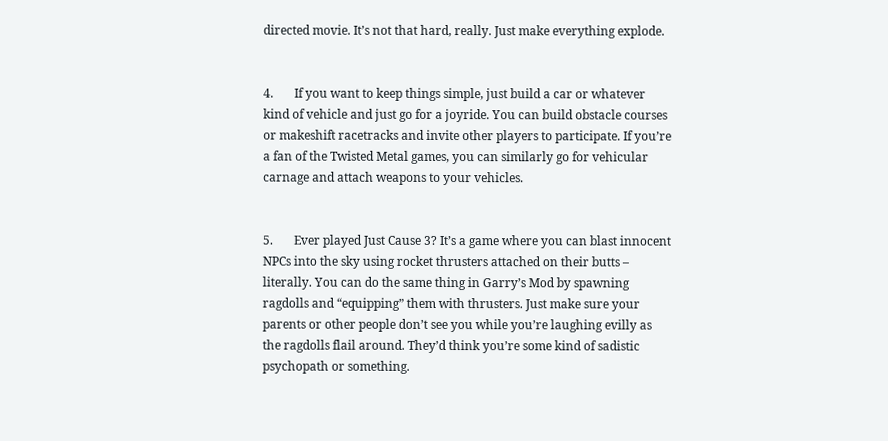directed movie. It’s not that hard, really. Just make everything explode.


4.       If you want to keep things simple, just build a car or whatever kind of vehicle and just go for a joyride. You can build obstacle courses or makeshift racetracks and invite other players to participate. If you’re a fan of the Twisted Metal games, you can similarly go for vehicular carnage and attach weapons to your vehicles.


5.       Ever played Just Cause 3? It’s a game where you can blast innocent NPCs into the sky using rocket thrusters attached on their butts – literally. You can do the same thing in Garry’s Mod by spawning ragdolls and “equipping” them with thrusters. Just make sure your parents or other people don’t see you while you’re laughing evilly as the ragdolls flail around. They’d think you’re some kind of sadistic psychopath or something.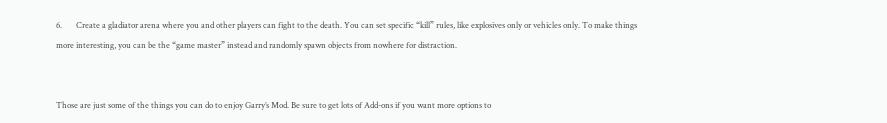6.       Create a gladiator arena where you and other players can fight to the death. You can set specific “kill” rules, like explosives only or vehicles only. To make things more interesting, you can be the “game master” instead and randomly spawn objects from nowhere for distraction.


Those are just some of the things you can do to enjoy Garry’s Mod. Be sure to get lots of Add-ons if you want more options to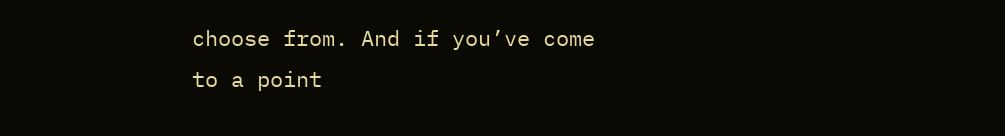choose from. And if you’ve come to a point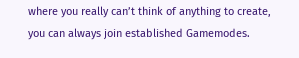where you really can’t think of anything to create, you can always join established Gamemodes.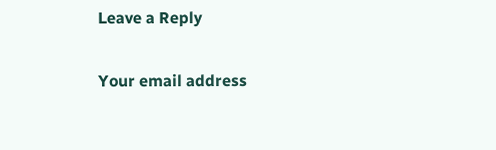Leave a Reply

Your email address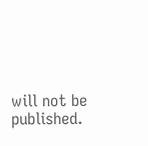will not be published.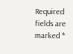Required fields are marked *